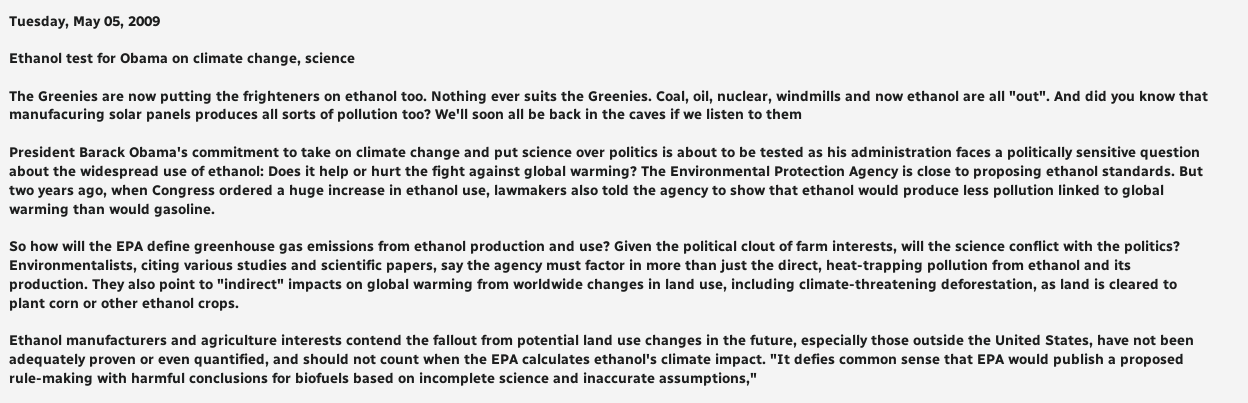Tuesday, May 05, 2009

Ethanol test for Obama on climate change, science

The Greenies are now putting the frighteners on ethanol too. Nothing ever suits the Greenies. Coal, oil, nuclear, windmills and now ethanol are all "out". And did you know that manufacuring solar panels produces all sorts of pollution too? We'll soon all be back in the caves if we listen to them

President Barack Obama's commitment to take on climate change and put science over politics is about to be tested as his administration faces a politically sensitive question about the widespread use of ethanol: Does it help or hurt the fight against global warming? The Environmental Protection Agency is close to proposing ethanol standards. But two years ago, when Congress ordered a huge increase in ethanol use, lawmakers also told the agency to show that ethanol would produce less pollution linked to global warming than would gasoline.

So how will the EPA define greenhouse gas emissions from ethanol production and use? Given the political clout of farm interests, will the science conflict with the politics? Environmentalists, citing various studies and scientific papers, say the agency must factor in more than just the direct, heat-trapping pollution from ethanol and its production. They also point to "indirect" impacts on global warming from worldwide changes in land use, including climate-threatening deforestation, as land is cleared to plant corn or other ethanol crops.

Ethanol manufacturers and agriculture interests contend the fallout from potential land use changes in the future, especially those outside the United States, have not been adequately proven or even quantified, and should not count when the EPA calculates ethanol's climate impact. "It defies common sense that EPA would publish a proposed rule-making with harmful conclusions for biofuels based on incomplete science and inaccurate assumptions,"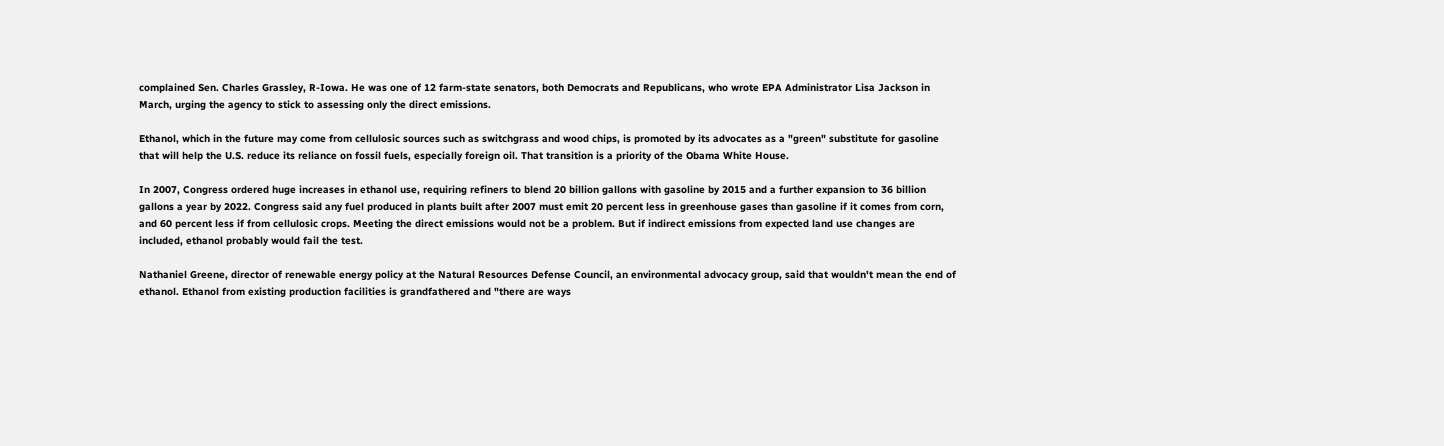complained Sen. Charles Grassley, R-Iowa. He was one of 12 farm-state senators, both Democrats and Republicans, who wrote EPA Administrator Lisa Jackson in March, urging the agency to stick to assessing only the direct emissions.

Ethanol, which in the future may come from cellulosic sources such as switchgrass and wood chips, is promoted by its advocates as a "green" substitute for gasoline that will help the U.S. reduce its reliance on fossil fuels, especially foreign oil. That transition is a priority of the Obama White House.

In 2007, Congress ordered huge increases in ethanol use, requiring refiners to blend 20 billion gallons with gasoline by 2015 and a further expansion to 36 billion gallons a year by 2022. Congress said any fuel produced in plants built after 2007 must emit 20 percent less in greenhouse gases than gasoline if it comes from corn, and 60 percent less if from cellulosic crops. Meeting the direct emissions would not be a problem. But if indirect emissions from expected land use changes are included, ethanol probably would fail the test.

Nathaniel Greene, director of renewable energy policy at the Natural Resources Defense Council, an environmental advocacy group, said that wouldn't mean the end of ethanol. Ethanol from existing production facilities is grandfathered and "there are ways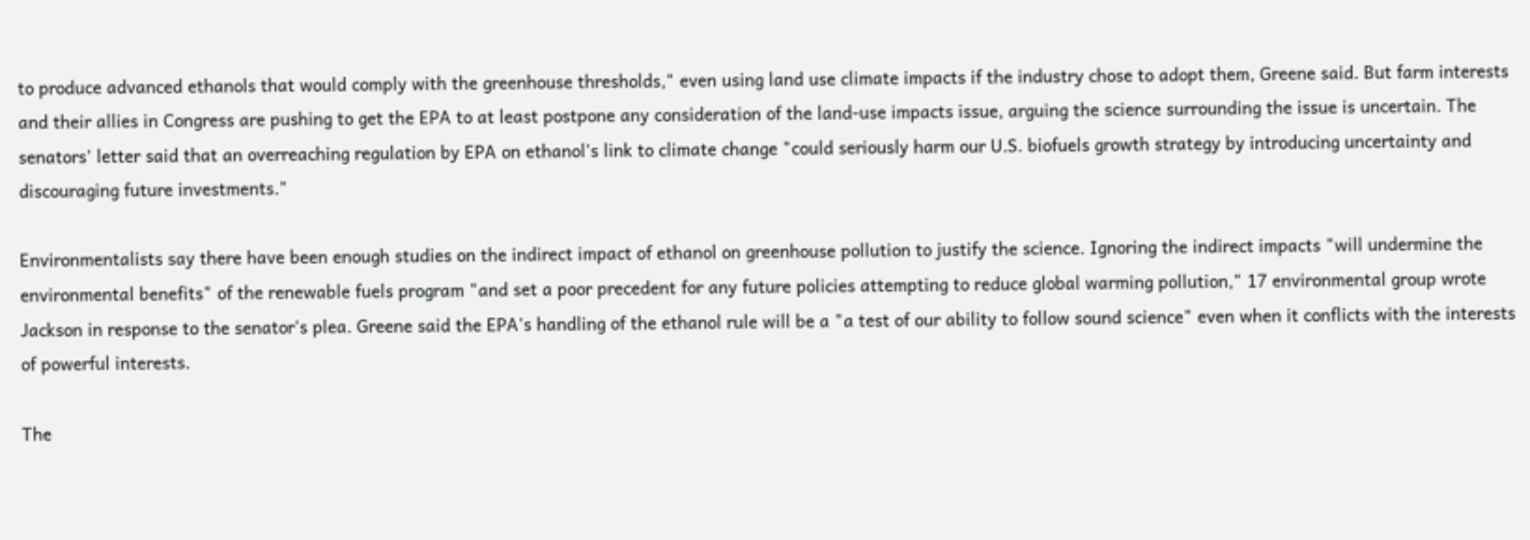to produce advanced ethanols that would comply with the greenhouse thresholds," even using land use climate impacts if the industry chose to adopt them, Greene said. But farm interests and their allies in Congress are pushing to get the EPA to at least postpone any consideration of the land-use impacts issue, arguing the science surrounding the issue is uncertain. The senators' letter said that an overreaching regulation by EPA on ethanol's link to climate change "could seriously harm our U.S. biofuels growth strategy by introducing uncertainty and discouraging future investments."

Environmentalists say there have been enough studies on the indirect impact of ethanol on greenhouse pollution to justify the science. Ignoring the indirect impacts "will undermine the environmental benefits" of the renewable fuels program "and set a poor precedent for any future policies attempting to reduce global warming pollution," 17 environmental group wrote Jackson in response to the senator's plea. Greene said the EPA's handling of the ethanol rule will be a "a test of our ability to follow sound science" even when it conflicts with the interests of powerful interests.

The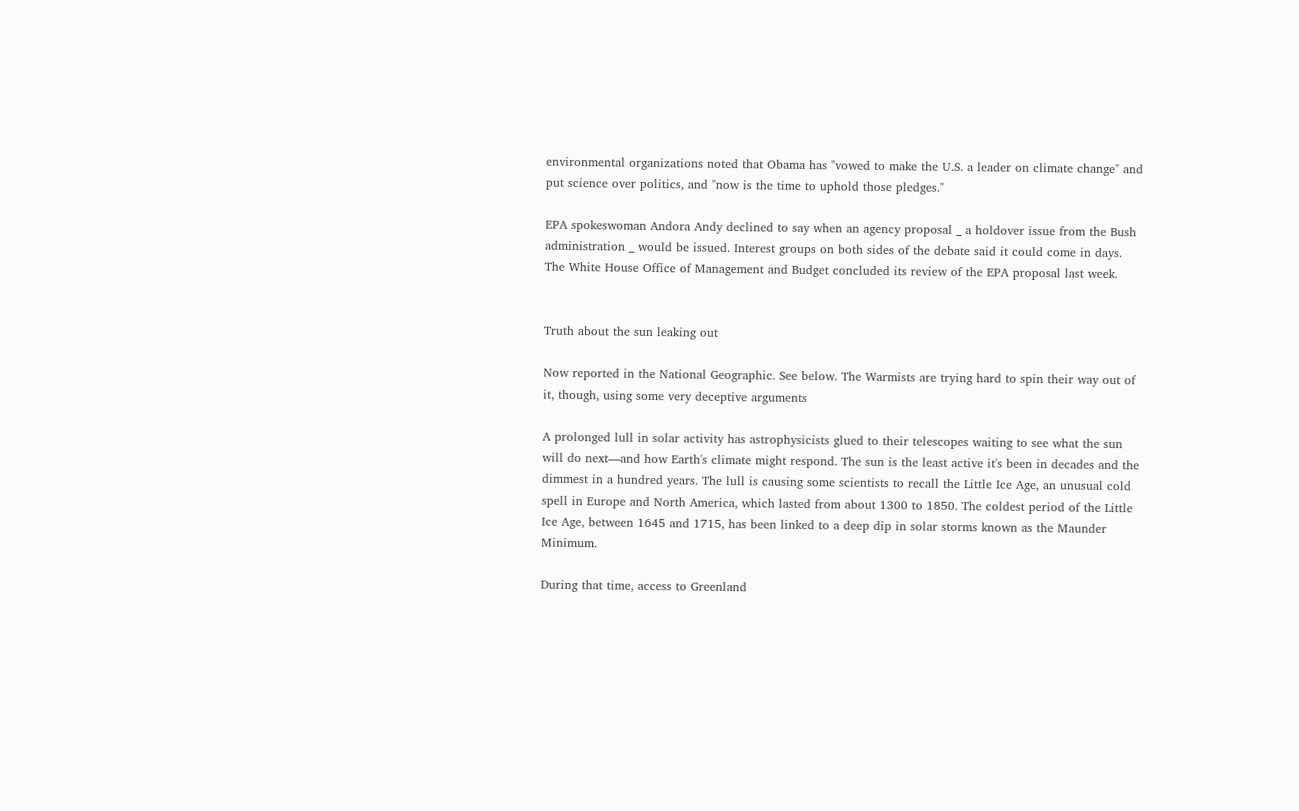environmental organizations noted that Obama has "vowed to make the U.S. a leader on climate change" and put science over politics, and "now is the time to uphold those pledges."

EPA spokeswoman Andora Andy declined to say when an agency proposal _ a holdover issue from the Bush administration _ would be issued. Interest groups on both sides of the debate said it could come in days. The White House Office of Management and Budget concluded its review of the EPA proposal last week.


Truth about the sun leaking out

Now reported in the National Geographic. See below. The Warmists are trying hard to spin their way out of it, though, using some very deceptive arguments

A prolonged lull in solar activity has astrophysicists glued to their telescopes waiting to see what the sun will do next—and how Earth's climate might respond. The sun is the least active it's been in decades and the dimmest in a hundred years. The lull is causing some scientists to recall the Little Ice Age, an unusual cold spell in Europe and North America, which lasted from about 1300 to 1850. The coldest period of the Little Ice Age, between 1645 and 1715, has been linked to a deep dip in solar storms known as the Maunder Minimum.

During that time, access to Greenland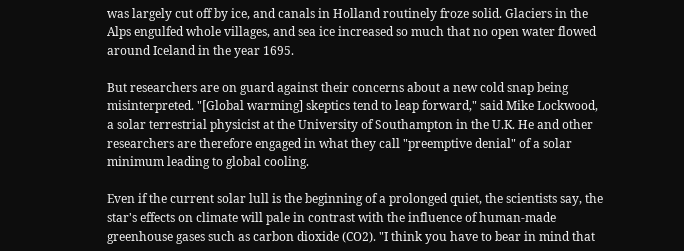was largely cut off by ice, and canals in Holland routinely froze solid. Glaciers in the Alps engulfed whole villages, and sea ice increased so much that no open water flowed around Iceland in the year 1695.

But researchers are on guard against their concerns about a new cold snap being misinterpreted. "[Global warming] skeptics tend to leap forward," said Mike Lockwood, a solar terrestrial physicist at the University of Southampton in the U.K. He and other researchers are therefore engaged in what they call "preemptive denial" of a solar minimum leading to global cooling.

Even if the current solar lull is the beginning of a prolonged quiet, the scientists say, the star's effects on climate will pale in contrast with the influence of human-made greenhouse gases such as carbon dioxide (CO2). "I think you have to bear in mind that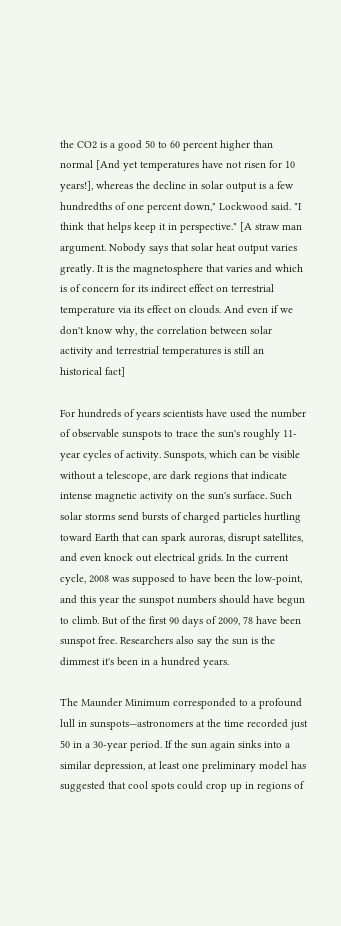the CO2 is a good 50 to 60 percent higher than normal [And yet temperatures have not risen for 10 years!], whereas the decline in solar output is a few hundredths of one percent down," Lockwood said. "I think that helps keep it in perspective." [A straw man argument. Nobody says that solar heat output varies greatly. It is the magnetosphere that varies and which is of concern for its indirect effect on terrestrial temperature via its effect on clouds. And even if we don't know why, the correlation between solar activity and terrestrial temperatures is still an historical fact]

For hundreds of years scientists have used the number of observable sunspots to trace the sun's roughly 11-year cycles of activity. Sunspots, which can be visible without a telescope, are dark regions that indicate intense magnetic activity on the sun's surface. Such solar storms send bursts of charged particles hurtling toward Earth that can spark auroras, disrupt satellites, and even knock out electrical grids. In the current cycle, 2008 was supposed to have been the low-point, and this year the sunspot numbers should have begun to climb. But of the first 90 days of 2009, 78 have been sunspot free. Researchers also say the sun is the dimmest it's been in a hundred years.

The Maunder Minimum corresponded to a profound lull in sunspots—astronomers at the time recorded just 50 in a 30-year period. If the sun again sinks into a similar depression, at least one preliminary model has suggested that cool spots could crop up in regions of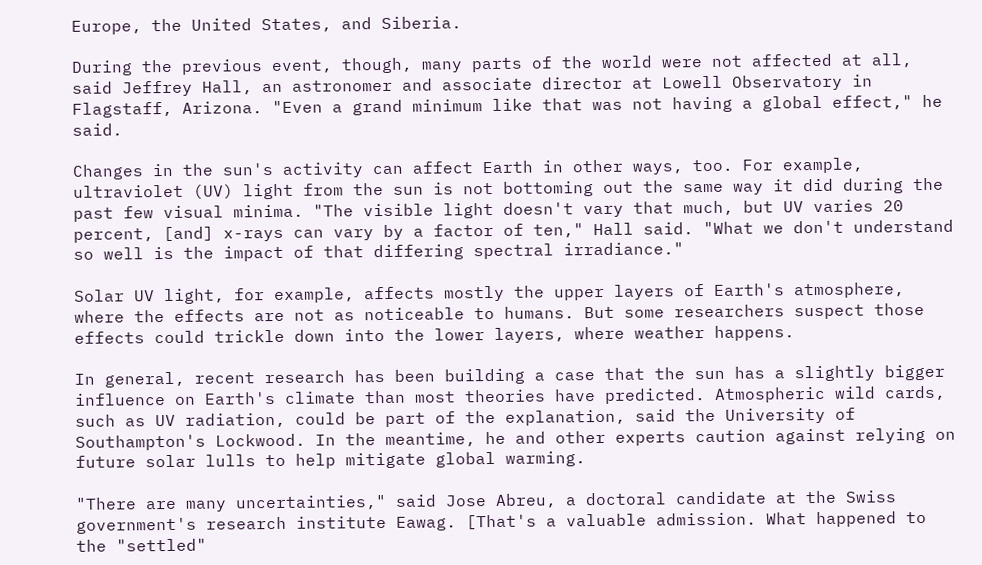Europe, the United States, and Siberia.

During the previous event, though, many parts of the world were not affected at all, said Jeffrey Hall, an astronomer and associate director at Lowell Observatory in Flagstaff, Arizona. "Even a grand minimum like that was not having a global effect," he said.

Changes in the sun's activity can affect Earth in other ways, too. For example, ultraviolet (UV) light from the sun is not bottoming out the same way it did during the past few visual minima. "The visible light doesn't vary that much, but UV varies 20 percent, [and] x-rays can vary by a factor of ten," Hall said. "What we don't understand so well is the impact of that differing spectral irradiance."

Solar UV light, for example, affects mostly the upper layers of Earth's atmosphere, where the effects are not as noticeable to humans. But some researchers suspect those effects could trickle down into the lower layers, where weather happens.

In general, recent research has been building a case that the sun has a slightly bigger influence on Earth's climate than most theories have predicted. Atmospheric wild cards, such as UV radiation, could be part of the explanation, said the University of Southampton's Lockwood. In the meantime, he and other experts caution against relying on future solar lulls to help mitigate global warming.

"There are many uncertainties," said Jose Abreu, a doctoral candidate at the Swiss government's research institute Eawag. [That's a valuable admission. What happened to the "settled"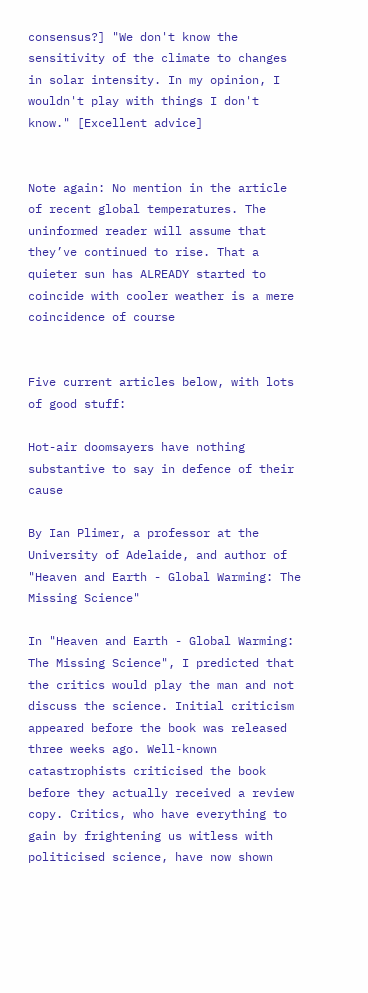consensus?] "We don't know the sensitivity of the climate to changes in solar intensity. In my opinion, I wouldn't play with things I don't know." [Excellent advice]


Note again: No mention in the article of recent global temperatures. The uninformed reader will assume that they’ve continued to rise. That a quieter sun has ALREADY started to coincide with cooler weather is a mere coincidence of course


Five current articles below, with lots of good stuff:

Hot-air doomsayers have nothing substantive to say in defence of their cause

By Ian Plimer, a professor at the University of Adelaide, and author of "Heaven and Earth - Global Warming: The Missing Science"

In "Heaven and Earth - Global Warming: The Missing Science", I predicted that the critics would play the man and not discuss the science. Initial criticism appeared before the book was released three weeks ago. Well-known catastrophists criticised the book before they actually received a review copy. Critics, who have everything to gain by frightening us witless with politicised science, have now shown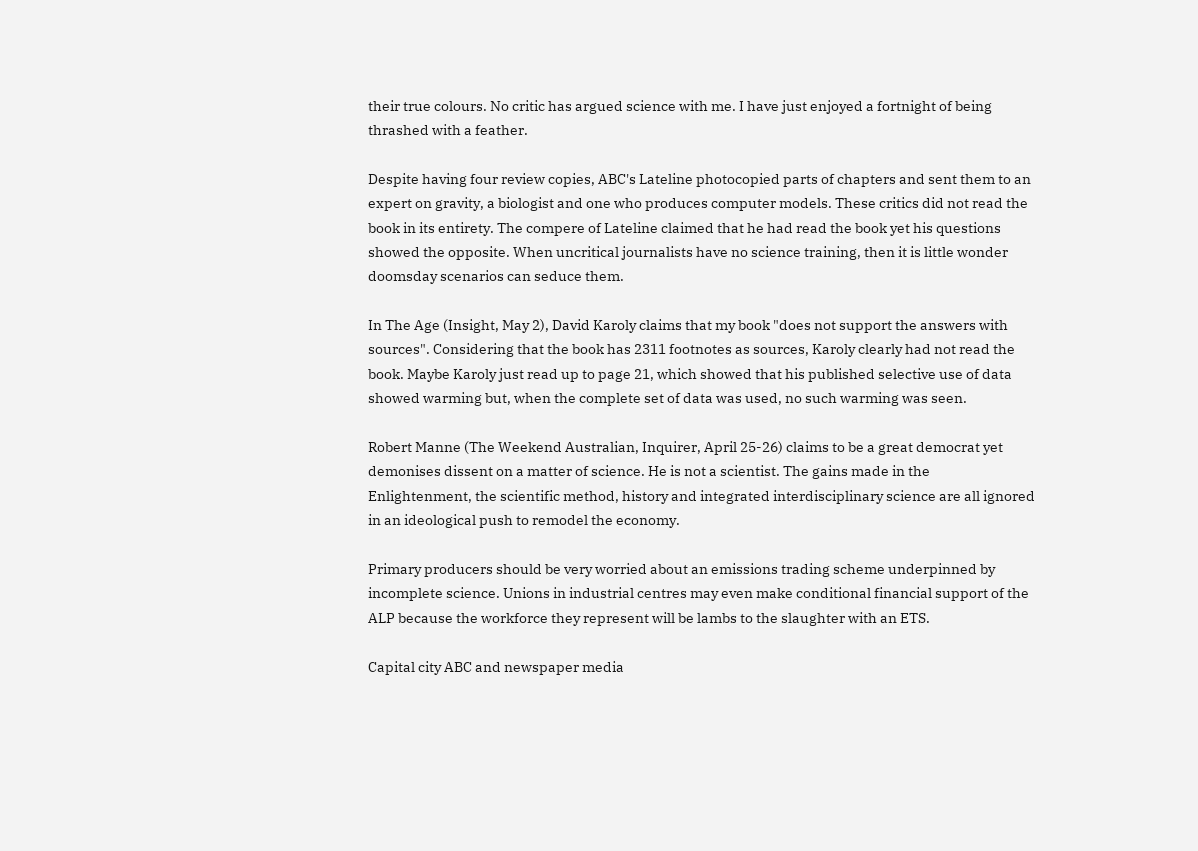their true colours. No critic has argued science with me. I have just enjoyed a fortnight of being thrashed with a feather.

Despite having four review copies, ABC's Lateline photocopied parts of chapters and sent them to an expert on gravity, a biologist and one who produces computer models. These critics did not read the book in its entirety. The compere of Lateline claimed that he had read the book yet his questions showed the opposite. When uncritical journalists have no science training, then it is little wonder doomsday scenarios can seduce them.

In The Age (Insight, May 2), David Karoly claims that my book "does not support the answers with sources". Considering that the book has 2311 footnotes as sources, Karoly clearly had not read the book. Maybe Karoly just read up to page 21, which showed that his published selective use of data showed warming but, when the complete set of data was used, no such warming was seen.

Robert Manne (The Weekend Australian, Inquirer, April 25-26) claims to be a great democrat yet demonises dissent on a matter of science. He is not a scientist. The gains made in the Enlightenment, the scientific method, history and integrated interdisciplinary science are all ignored in an ideological push to remodel the economy.

Primary producers should be very worried about an emissions trading scheme underpinned by incomplete science. Unions in industrial centres may even make conditional financial support of the ALP because the workforce they represent will be lambs to the slaughter with an ETS.

Capital city ABC and newspaper media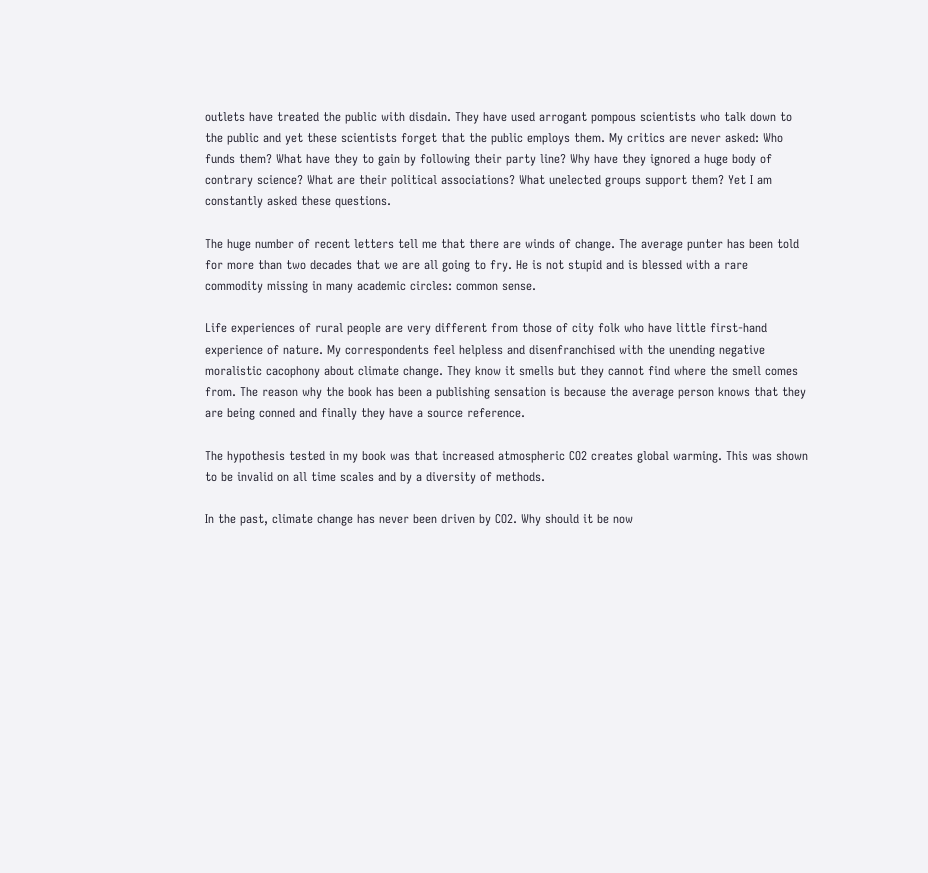outlets have treated the public with disdain. They have used arrogant pompous scientists who talk down to the public and yet these scientists forget that the public employs them. My critics are never asked: Who funds them? What have they to gain by following their party line? Why have they ignored a huge body of contrary science? What are their political associations? What unelected groups support them? Yet I am constantly asked these questions.

The huge number of recent letters tell me that there are winds of change. The average punter has been told for more than two decades that we are all going to fry. He is not stupid and is blessed with a rare commodity missing in many academic circles: common sense.

Life experiences of rural people are very different from those of city folk who have little first-hand experience of nature. My correspondents feel helpless and disenfranchised with the unending negative moralistic cacophony about climate change. They know it smells but they cannot find where the smell comes from. The reason why the book has been a publishing sensation is because the average person knows that they are being conned and finally they have a source reference.

The hypothesis tested in my book was that increased atmospheric CO2 creates global warming. This was shown to be invalid on all time scales and by a diversity of methods.

In the past, climate change has never been driven by CO2. Why should it be now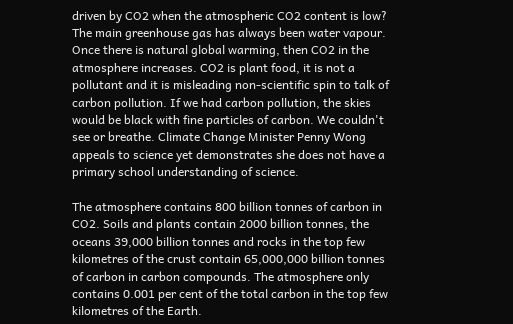driven by CO2 when the atmospheric CO2 content is low? The main greenhouse gas has always been water vapour. Once there is natural global warming, then CO2 in the atmosphere increases. CO2 is plant food, it is not a pollutant and it is misleading non-scientific spin to talk of carbon pollution. If we had carbon pollution, the skies would be black with fine particles of carbon. We couldn't see or breathe. Climate Change Minister Penny Wong appeals to science yet demonstrates she does not have a primary school understanding of science.

The atmosphere contains 800 billion tonnes of carbon in CO2. Soils and plants contain 2000 billion tonnes, the oceans 39,000 billion tonnes and rocks in the top few kilometres of the crust contain 65,000,000 billion tonnes of carbon in carbon compounds. The atmosphere only contains 0.001 per cent of the total carbon in the top few kilometres of the Earth.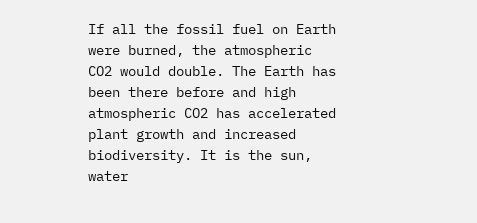If all the fossil fuel on Earth were burned, the atmospheric CO2 would double. The Earth has been there before and high atmospheric CO2 has accelerated plant growth and increased biodiversity. It is the sun, water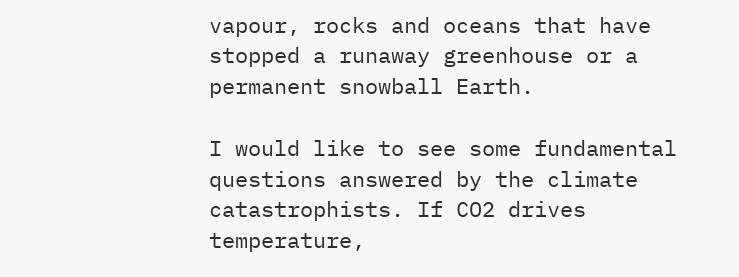vapour, rocks and oceans that have stopped a runaway greenhouse or a permanent snowball Earth.

I would like to see some fundamental questions answered by the climate catastrophists. If CO2 drives temperature,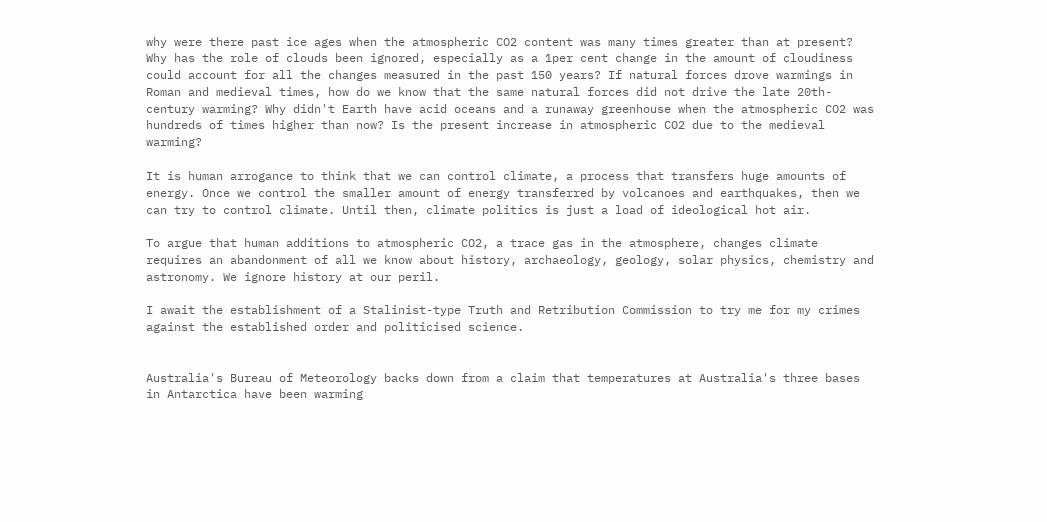why were there past ice ages when the atmospheric CO2 content was many times greater than at present? Why has the role of clouds been ignored, especially as a 1per cent change in the amount of cloudiness could account for all the changes measured in the past 150 years? If natural forces drove warmings in Roman and medieval times, how do we know that the same natural forces did not drive the late 20th-century warming? Why didn't Earth have acid oceans and a runaway greenhouse when the atmospheric CO2 was hundreds of times higher than now? Is the present increase in atmospheric CO2 due to the medieval warming?

It is human arrogance to think that we can control climate, a process that transfers huge amounts of energy. Once we control the smaller amount of energy transferred by volcanoes and earthquakes, then we can try to control climate. Until then, climate politics is just a load of ideological hot air.

To argue that human additions to atmospheric CO2, a trace gas in the atmosphere, changes climate requires an abandonment of all we know about history, archaeology, geology, solar physics, chemistry and astronomy. We ignore history at our peril.

I await the establishment of a Stalinist-type Truth and Retribution Commission to try me for my crimes against the established order and politicised science.


Australia's Bureau of Meteorology backs down from a claim that temperatures at Australia's three bases in Antarctica have been warming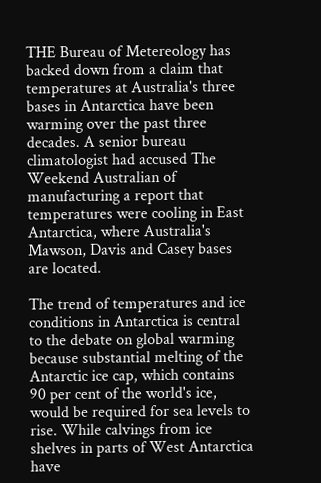THE Bureau of Metereology has backed down from a claim that temperatures at Australia's three bases in Antarctica have been warming over the past three decades. A senior bureau climatologist had accused The Weekend Australian of manufacturing a report that temperatures were cooling in East Antarctica, where Australia's Mawson, Davis and Casey bases are located.

The trend of temperatures and ice conditions in Antarctica is central to the debate on global warming because substantial melting of the Antarctic ice cap, which contains 90 per cent of the world's ice, would be required for sea levels to rise. While calvings from ice shelves in parts of West Antarctica have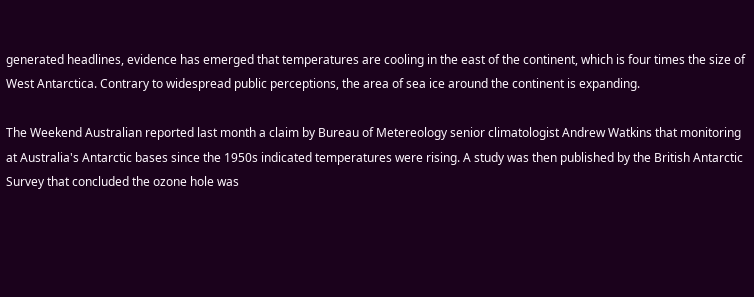generated headlines, evidence has emerged that temperatures are cooling in the east of the continent, which is four times the size of West Antarctica. Contrary to widespread public perceptions, the area of sea ice around the continent is expanding.

The Weekend Australian reported last month a claim by Bureau of Metereology senior climatologist Andrew Watkins that monitoring at Australia's Antarctic bases since the 1950s indicated temperatures were rising. A study was then published by the British Antarctic Survey that concluded the ozone hole was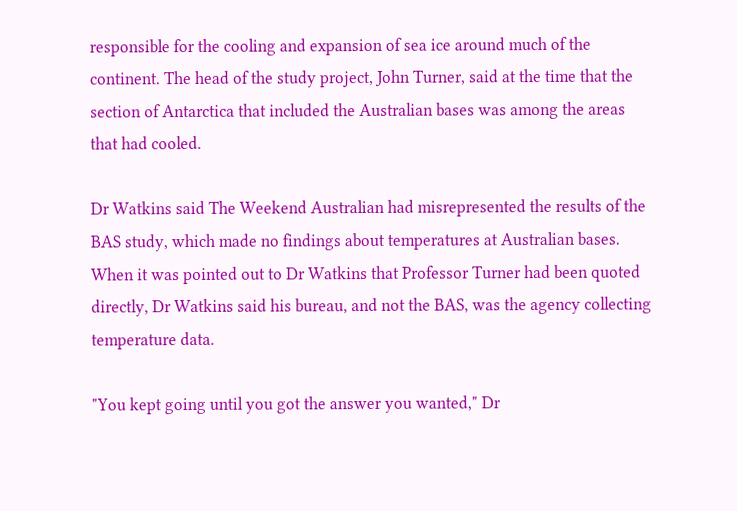responsible for the cooling and expansion of sea ice around much of the continent. The head of the study project, John Turner, said at the time that the section of Antarctica that included the Australian bases was among the areas that had cooled.

Dr Watkins said The Weekend Australian had misrepresented the results of the BAS study, which made no findings about temperatures at Australian bases. When it was pointed out to Dr Watkins that Professor Turner had been quoted directly, Dr Watkins said his bureau, and not the BAS, was the agency collecting temperature data.

"You kept going until you got the answer you wanted," Dr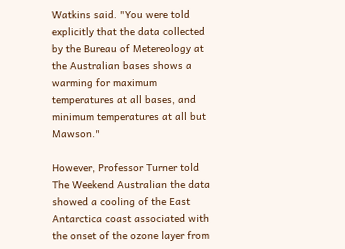Watkins said. "You were told explicitly that the data collected by the Bureau of Metereology at the Australian bases shows a warming for maximum temperatures at all bases, and minimum temperatures at all but Mawson."

However, Professor Turner told The Weekend Australian the data showed a cooling of the East Antarctica coast associated with the onset of the ozone layer from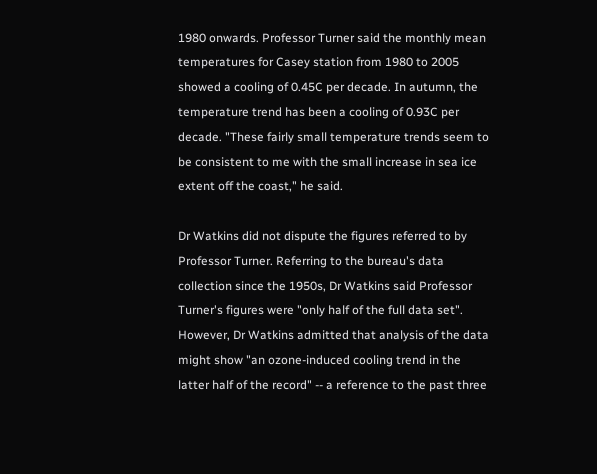1980 onwards. Professor Turner said the monthly mean temperatures for Casey station from 1980 to 2005 showed a cooling of 0.45C per decade. In autumn, the temperature trend has been a cooling of 0.93C per decade. "These fairly small temperature trends seem to be consistent to me with the small increase in sea ice extent off the coast," he said.

Dr Watkins did not dispute the figures referred to by Professor Turner. Referring to the bureau's data collection since the 1950s, Dr Watkins said Professor Turner's figures were "only half of the full data set". However, Dr Watkins admitted that analysis of the data might show "an ozone-induced cooling trend in the latter half of the record" -- a reference to the past three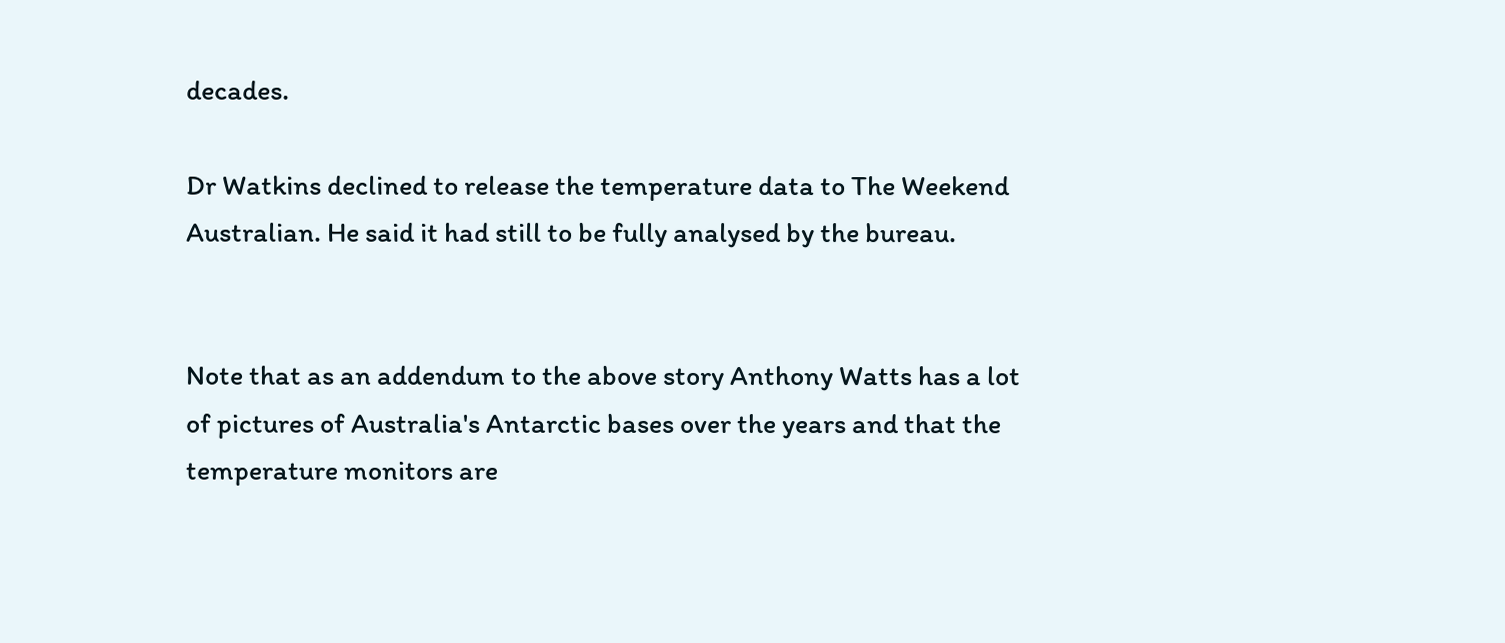decades.

Dr Watkins declined to release the temperature data to The Weekend Australian. He said it had still to be fully analysed by the bureau.


Note that as an addendum to the above story Anthony Watts has a lot of pictures of Australia's Antarctic bases over the years and that the temperature monitors are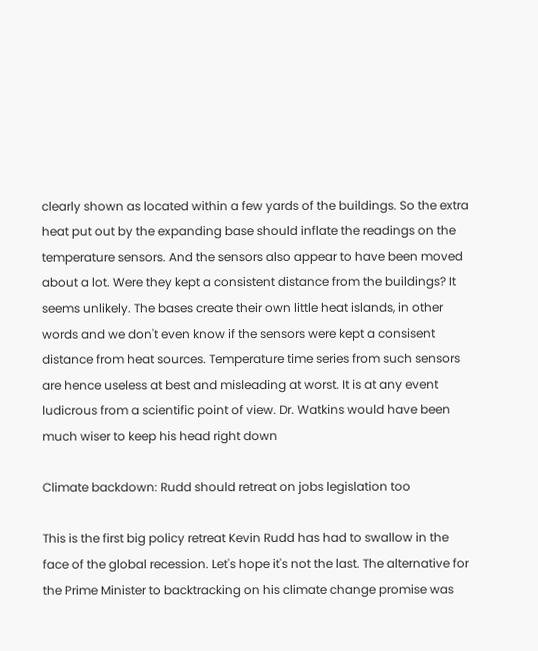clearly shown as located within a few yards of the buildings. So the extra heat put out by the expanding base should inflate the readings on the temperature sensors. And the sensors also appear to have been moved about a lot. Were they kept a consistent distance from the buildings? It seems unlikely. The bases create their own little heat islands, in other words and we don't even know if the sensors were kept a consisent distance from heat sources. Temperature time series from such sensors are hence useless at best and misleading at worst. It is at any event ludicrous from a scientific point of view. Dr. Watkins would have been much wiser to keep his head right down

Climate backdown: Rudd should retreat on jobs legislation too

This is the first big policy retreat Kevin Rudd has had to swallow in the face of the global recession. Let's hope it's not the last. The alternative for the Prime Minister to backtracking on his climate change promise was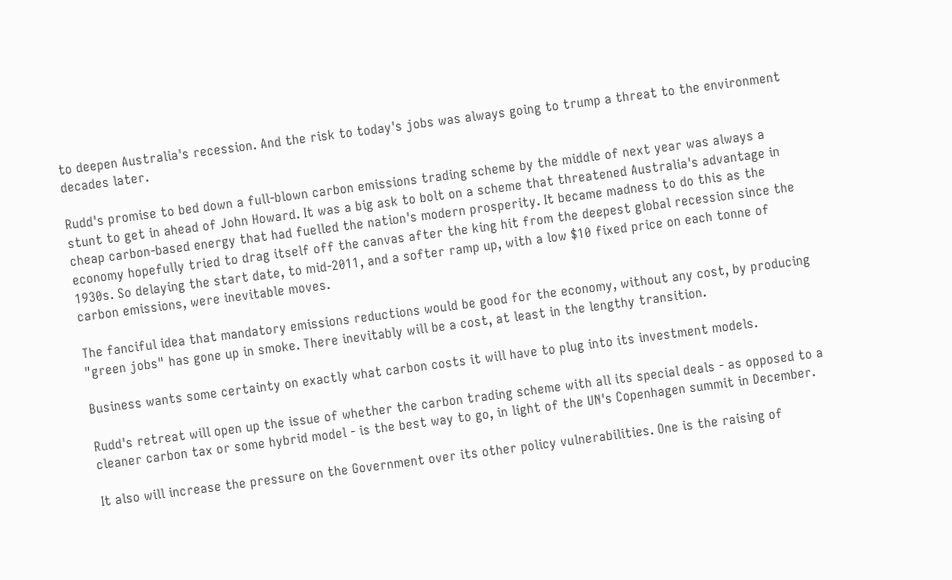to deepen Australia's recession. And the risk to today's jobs was always going to trump a threat to the environment decades later.

Rudd's promise to bed down a full-blown carbon emissions trading scheme by the middle of next year was always a stunt to get in ahead of John Howard. It was a big ask to bolt on a scheme that threatened Australia's advantage in cheap carbon-based energy that had fuelled the nation's modern prosperity. It became madness to do this as the economy hopefully tried to drag itself off the canvas after the king hit from the deepest global recession since the 1930s. So delaying the start date, to mid-2011, and a softer ramp up, with a low $10 fixed price on each tonne of carbon emissions, were inevitable moves.

The fanciful idea that mandatory emissions reductions would be good for the economy, without any cost, by producing "green jobs" has gone up in smoke. There inevitably will be a cost, at least in the lengthy transition.

Business wants some certainty on exactly what carbon costs it will have to plug into its investment models.

Rudd's retreat will open up the issue of whether the carbon trading scheme with all its special deals - as opposed to a cleaner carbon tax or some hybrid model - is the best way to go, in light of the UN's Copenhagen summit in December.

It also will increase the pressure on the Government over its other policy vulnerabilities. One is the raising of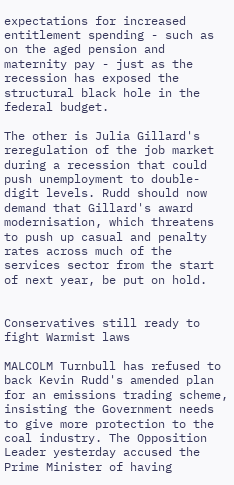expectations for increased entitlement spending - such as on the aged pension and maternity pay - just as the recession has exposed the structural black hole in the federal budget.

The other is Julia Gillard's reregulation of the job market during a recession that could push unemployment to double-digit levels. Rudd should now demand that Gillard's award modernisation, which threatens to push up casual and penalty rates across much of the services sector from the start of next year, be put on hold.


Conservatives still ready to fight Warmist laws

MALCOLM Turnbull has refused to back Kevin Rudd's amended plan for an emissions trading scheme, insisting the Government needs to give more protection to the coal industry. The Opposition Leader yesterday accused the Prime Minister of having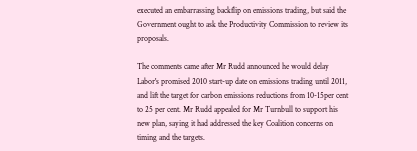executed an embarrassing backflip on emissions trading, but said the Government ought to ask the Productivity Commission to review its proposals.

The comments came after Mr Rudd announced he would delay Labor's promised 2010 start-up date on emissions trading until 2011, and lift the target for carbon emissions reductions from 10-15per cent to 25 per cent. Mr Rudd appealed for Mr Turnbull to support his new plan, saying it had addressed the key Coalition concerns on timing and the targets.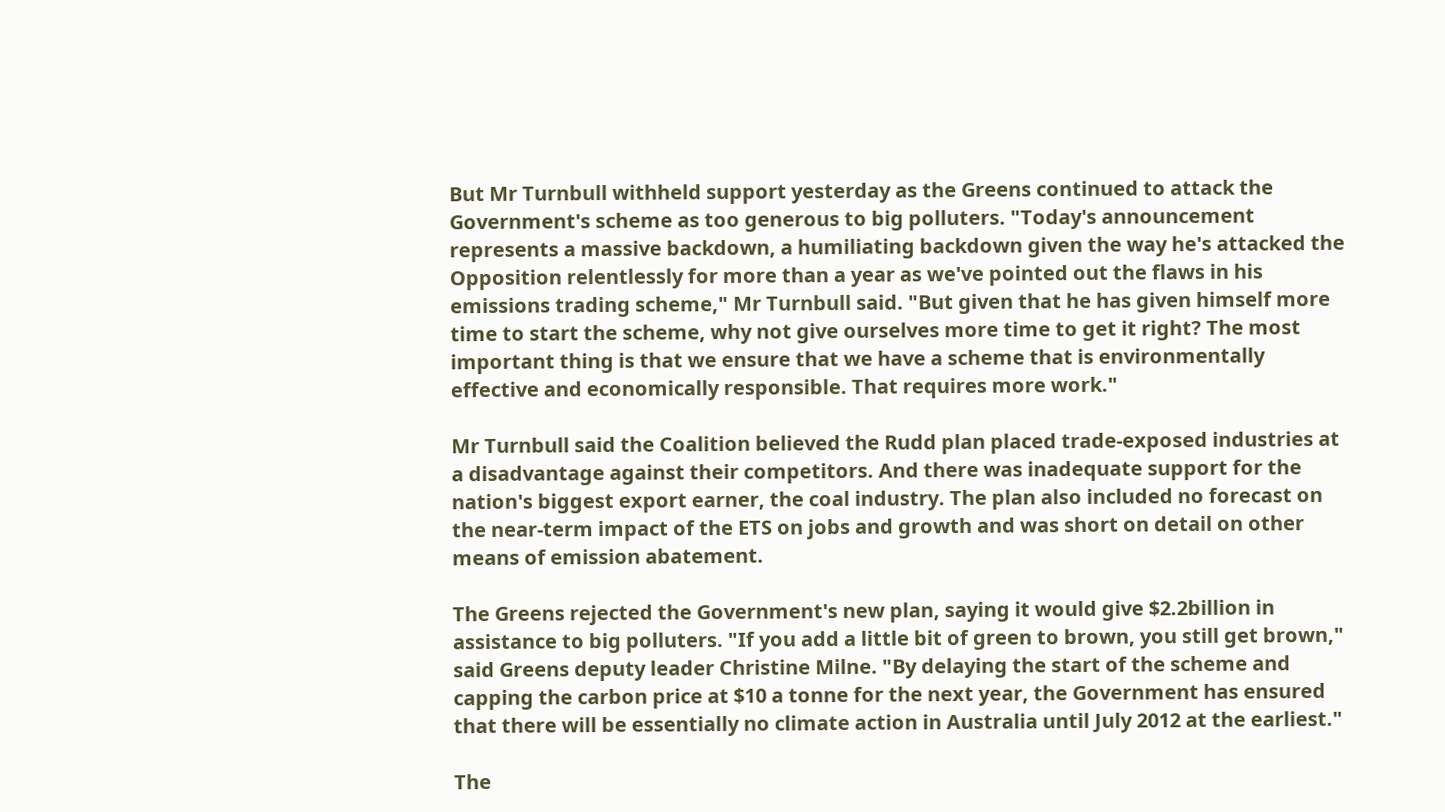But Mr Turnbull withheld support yesterday as the Greens continued to attack the Government's scheme as too generous to big polluters. "Today's announcement represents a massive backdown, a humiliating backdown given the way he's attacked the Opposition relentlessly for more than a year as we've pointed out the flaws in his emissions trading scheme," Mr Turnbull said. "But given that he has given himself more time to start the scheme, why not give ourselves more time to get it right? The most important thing is that we ensure that we have a scheme that is environmentally effective and economically responsible. That requires more work."

Mr Turnbull said the Coalition believed the Rudd plan placed trade-exposed industries at a disadvantage against their competitors. And there was inadequate support for the nation's biggest export earner, the coal industry. The plan also included no forecast on the near-term impact of the ETS on jobs and growth and was short on detail on other means of emission abatement.

The Greens rejected the Government's new plan, saying it would give $2.2billion in assistance to big polluters. "If you add a little bit of green to brown, you still get brown," said Greens deputy leader Christine Milne. "By delaying the start of the scheme and capping the carbon price at $10 a tonne for the next year, the Government has ensured that there will be essentially no climate action in Australia until July 2012 at the earliest."

The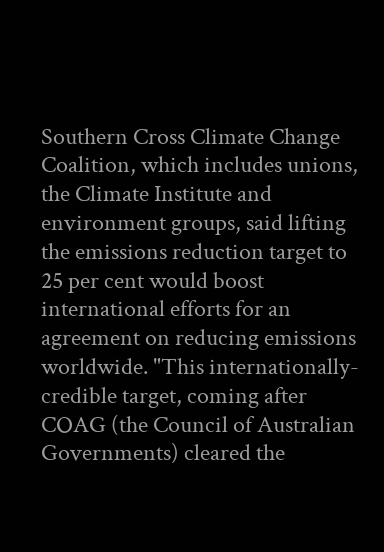Southern Cross Climate Change Coalition, which includes unions, the Climate Institute and environment groups, said lifting the emissions reduction target to 25 per cent would boost international efforts for an agreement on reducing emissions worldwide. "This internationally-credible target, coming after COAG (the Council of Australian Governments) cleared the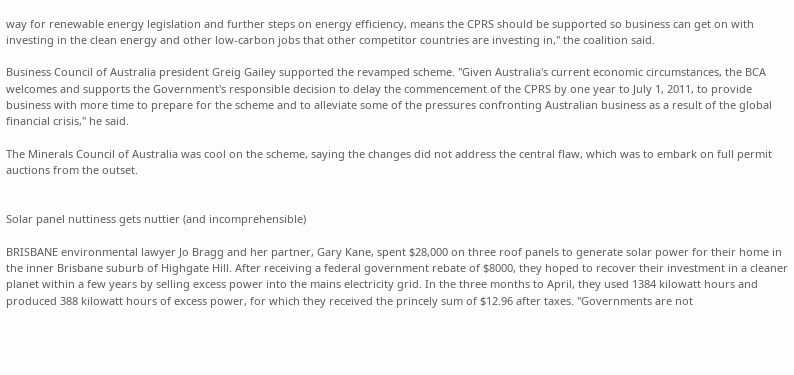way for renewable energy legislation and further steps on energy efficiency, means the CPRS should be supported so business can get on with investing in the clean energy and other low-carbon jobs that other competitor countries are investing in," the coalition said.

Business Council of Australia president Greig Gailey supported the revamped scheme. "Given Australia's current economic circumstances, the BCA welcomes and supports the Government's responsible decision to delay the commencement of the CPRS by one year to July 1, 2011, to provide business with more time to prepare for the scheme and to alleviate some of the pressures confronting Australian business as a result of the global financial crisis," he said.

The Minerals Council of Australia was cool on the scheme, saying the changes did not address the central flaw, which was to embark on full permit auctions from the outset.


Solar panel nuttiness gets nuttier (and incomprehensible)

BRISBANE environmental lawyer Jo Bragg and her partner, Gary Kane, spent $28,000 on three roof panels to generate solar power for their home in the inner Brisbane suburb of Highgate Hill. After receiving a federal government rebate of $8000, they hoped to recover their investment in a cleaner planet within a few years by selling excess power into the mains electricity grid. In the three months to April, they used 1384 kilowatt hours and produced 388 kilowatt hours of excess power, for which they received the princely sum of $12.96 after taxes. "Governments are not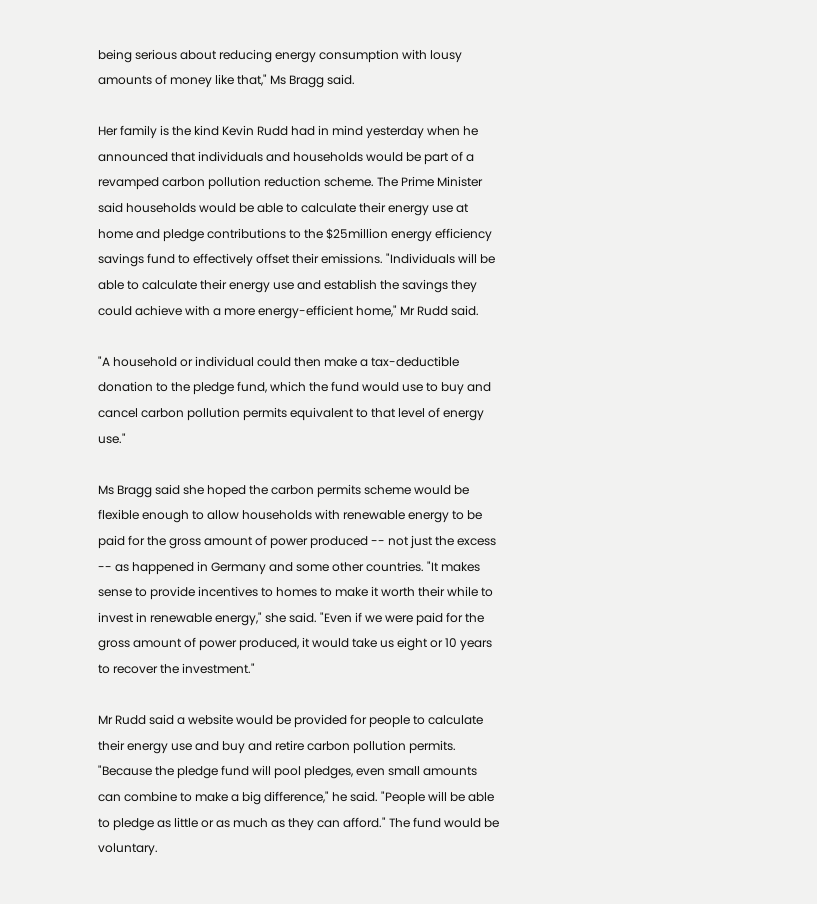being serious about reducing energy consumption with lousy amounts of money like that," Ms Bragg said.

Her family is the kind Kevin Rudd had in mind yesterday when he announced that individuals and households would be part of a revamped carbon pollution reduction scheme. The Prime Minister said households would be able to calculate their energy use at home and pledge contributions to the $25million energy efficiency savings fund to effectively offset their emissions. "Individuals will be able to calculate their energy use and establish the savings they could achieve with a more energy-efficient home," Mr Rudd said.

"A household or individual could then make a tax-deductible donation to the pledge fund, which the fund would use to buy and cancel carbon pollution permits equivalent to that level of energy use."

Ms Bragg said she hoped the carbon permits scheme would be flexible enough to allow households with renewable energy to be paid for the gross amount of power produced -- not just the excess -- as happened in Germany and some other countries. "It makes sense to provide incentives to homes to make it worth their while to invest in renewable energy," she said. "Even if we were paid for the gross amount of power produced, it would take us eight or 10 years to recover the investment."

Mr Rudd said a website would be provided for people to calculate their energy use and buy and retire carbon pollution permits. "Because the pledge fund will pool pledges, even small amounts can combine to make a big difference," he said. "People will be able to pledge as little or as much as they can afford." The fund would be voluntary.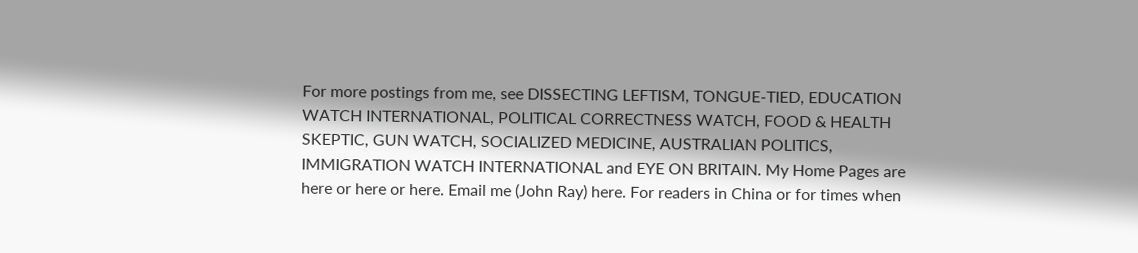For more postings from me, see DISSECTING LEFTISM, TONGUE-TIED, EDUCATION WATCH INTERNATIONAL, POLITICAL CORRECTNESS WATCH, FOOD & HEALTH SKEPTIC, GUN WATCH, SOCIALIZED MEDICINE, AUSTRALIAN POLITICS, IMMIGRATION WATCH INTERNATIONAL and EYE ON BRITAIN. My Home Pages are here or here or here. Email me (John Ray) here. For readers in China or for times when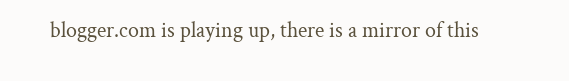blogger.com is playing up, there is a mirror of this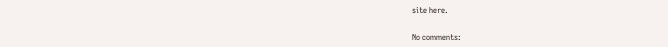site here.


No comments: